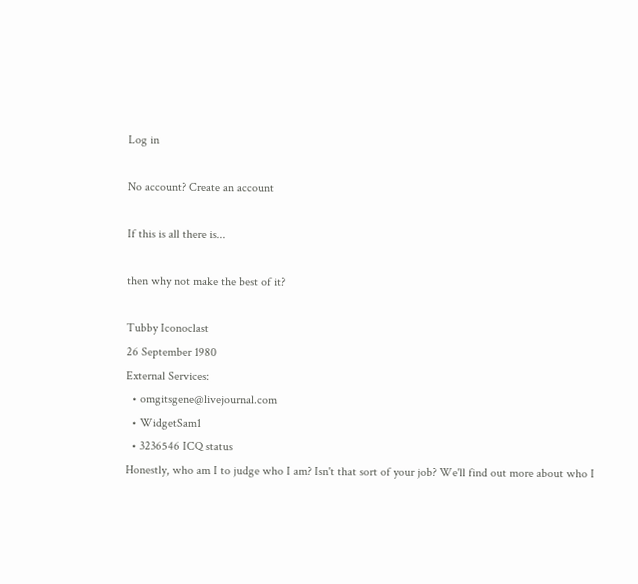Log in

No account? Create an account

If this is all there is...

then why not make the best of it?

Tubby Iconoclast
26 September 1980
External Services:
  • omgitsgene@livejournal.com
  • WidgetSam1
  • 3236546 ICQ status
Honestly, who am I to judge who I am? Isn't that sort of your job? We'll find out more about who I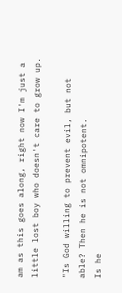am as this goes along, right now I'm just a little lost boy who doesn't care to grow up.

"Is God willing to prevent evil, but not able? Then he is not omnipotent.
Is he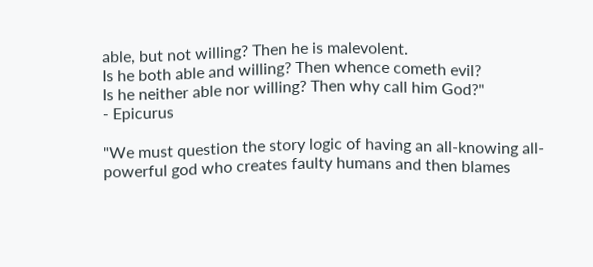able, but not willing? Then he is malevolent.
Is he both able and willing? Then whence cometh evil?
Is he neither able nor willing? Then why call him God?"
- Epicurus

"We must question the story logic of having an all-knowing all-powerful god who creates faulty humans and then blames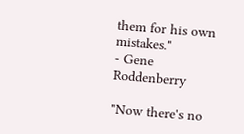them for his own mistakes."
- Gene Roddenberry

"Now there's no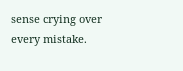sense crying over every mistake.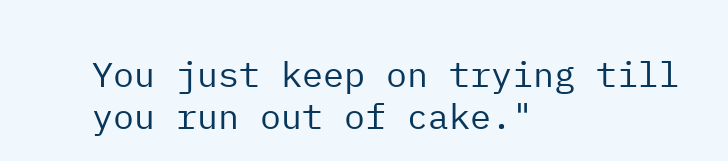You just keep on trying till you run out of cake."